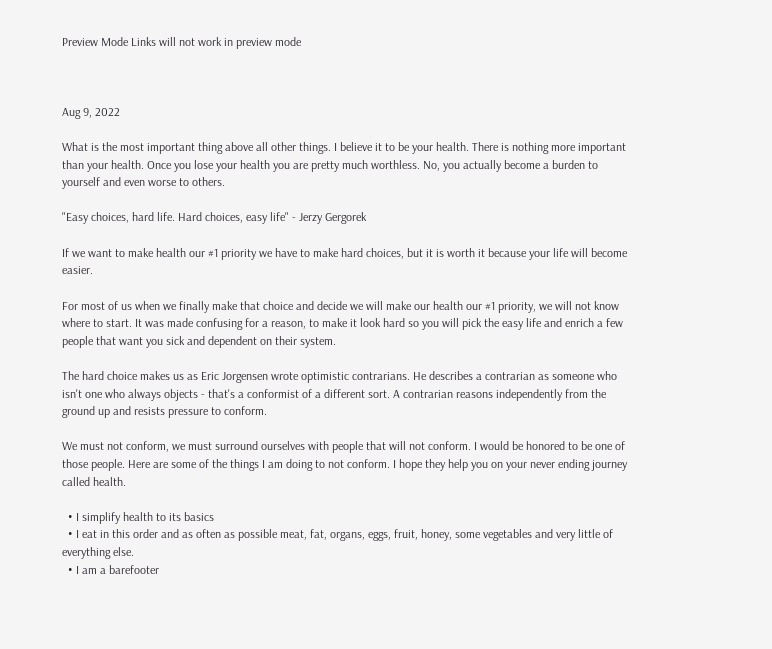Preview Mode Links will not work in preview mode



Aug 9, 2022

What is the most important thing above all other things. I believe it to be your health. There is nothing more important than your health. Once you lose your health you are pretty much worthless. No, you actually become a burden to yourself and even worse to others.

"Easy choices, hard life. Hard choices, easy life" - Jerzy Gergorek

If we want to make health our #1 priority we have to make hard choices, but it is worth it because your life will become easier.

For most of us when we finally make that choice and decide we will make our health our #1 priority, we will not know where to start. It was made confusing for a reason, to make it look hard so you will pick the easy life and enrich a few people that want you sick and dependent on their system.

The hard choice makes us as Eric Jorgensen wrote optimistic contrarians. He describes a contrarian as someone who isn't one who always objects - that's a conformist of a different sort. A contrarian reasons independently from the ground up and resists pressure to conform.

We must not conform, we must surround ourselves with people that will not conform. I would be honored to be one of those people. Here are some of the things I am doing to not conform. I hope they help you on your never ending journey called health.

  • I simplify health to its basics
  • I eat in this order and as often as possible meat, fat, organs, eggs, fruit, honey, some vegetables and very little of everything else.
  • I am a barefooter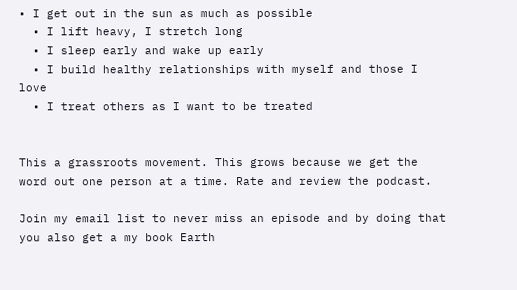• I get out in the sun as much as possible
  • I lift heavy, I stretch long
  • I sleep early and wake up early
  • I build healthy relationships with myself and those I love
  • I treat others as I want to be treated


This a grassroots movement. This grows because we get the word out one person at a time. Rate and review the podcast.

Join my email list to never miss an episode and by doing that you also get a my book Earth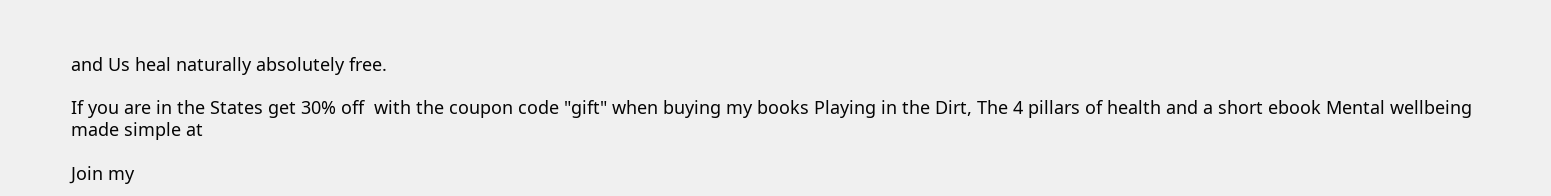and Us heal naturally absolutely free.

If you are in the States get 30% off  with the coupon code "gift" when buying my books Playing in the Dirt, The 4 pillars of health and a short ebook Mental wellbeing made simple at

Join my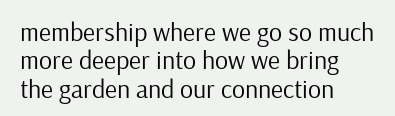membership where we go so much more deeper into how we bring the garden and our connection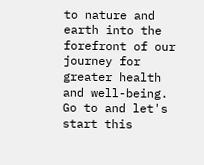to nature and earth into the forefront of our journey for greater health and well-being. Go to and let's start this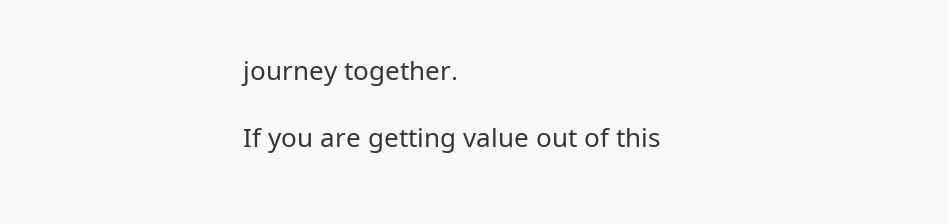journey together.

If you are getting value out of this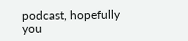podcast, hopefully you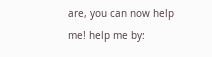are, you can now help me! help me by: